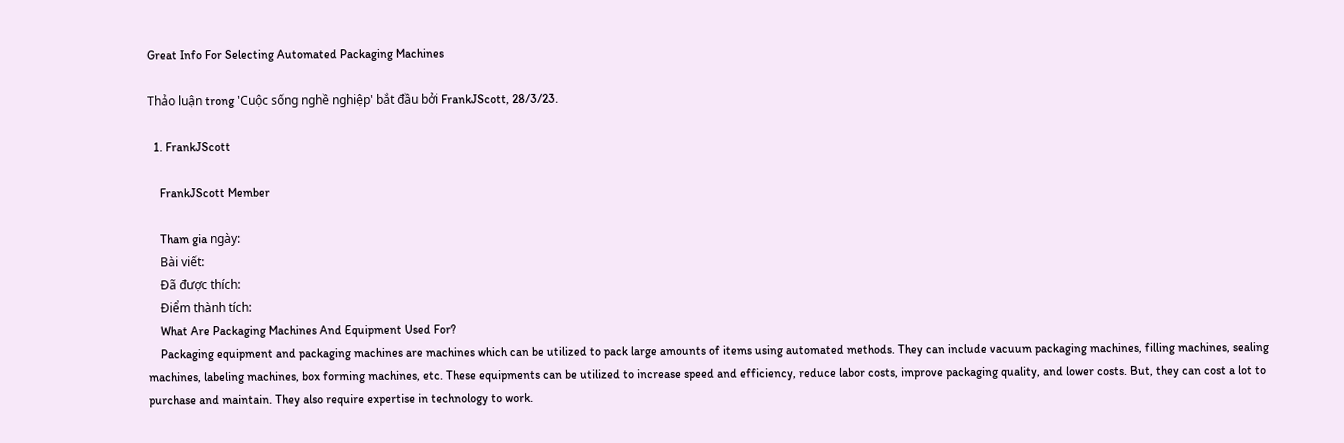Great Info For Selecting Automated Packaging Machines

Thảo luận trong 'Cuộc sống nghề nghiệp' bắt đầu bởi FrankJScott, 28/3/23.

  1. FrankJScott

    FrankJScott Member

    Tham gia ngày:
    Bài viết:
    Đã được thích:
    Điểm thành tích:
    What Are Packaging Machines And Equipment Used For?
    Packaging equipment and packaging machines are machines which can be utilized to pack large amounts of items using automated methods. They can include vacuum packaging machines, filling machines, sealing machines, labeling machines, box forming machines, etc. These equipments can be utilized to increase speed and efficiency, reduce labor costs, improve packaging quality, and lower costs. But, they can cost a lot to purchase and maintain. They also require expertise in technology to work.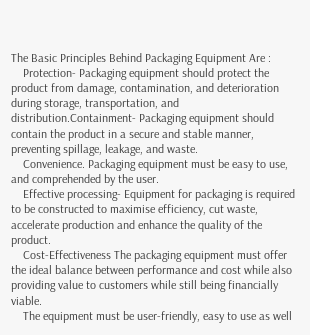The Basic Principles Behind Packaging Equipment Are :
    Protection- Packaging equipment should protect the product from damage, contamination, and deterioration during storage, transportation, and distribution.Containment- Packaging equipment should contain the product in a secure and stable manner, preventing spillage, leakage, and waste.
    Convenience. Packaging equipment must be easy to use, and comprehended by the user.
    Effective processing- Equipment for packaging is required to be constructed to maximise efficiency, cut waste, accelerate production and enhance the quality of the product.
    Cost-Effectiveness The packaging equipment must offer the ideal balance between performance and cost while also providing value to customers while still being financially viable.
    The equipment must be user-friendly, easy to use as well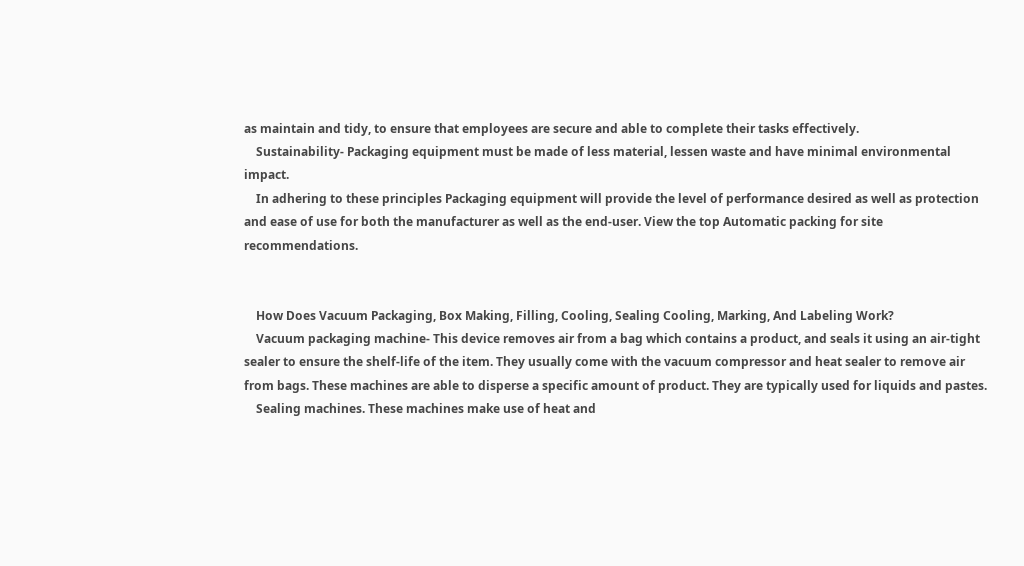as maintain and tidy, to ensure that employees are secure and able to complete their tasks effectively.
    Sustainability- Packaging equipment must be made of less material, lessen waste and have minimal environmental impact.
    In adhering to these principles Packaging equipment will provide the level of performance desired as well as protection and ease of use for both the manufacturer as well as the end-user. View the top Automatic packing for site recommendations.


    How Does Vacuum Packaging, Box Making, Filling, Cooling, Sealing Cooling, Marking, And Labeling Work?
    Vacuum packaging machine- This device removes air from a bag which contains a product, and seals it using an air-tight sealer to ensure the shelf-life of the item. They usually come with the vacuum compressor and heat sealer to remove air from bags. These machines are able to disperse a specific amount of product. They are typically used for liquids and pastes.
    Sealing machines. These machines make use of heat and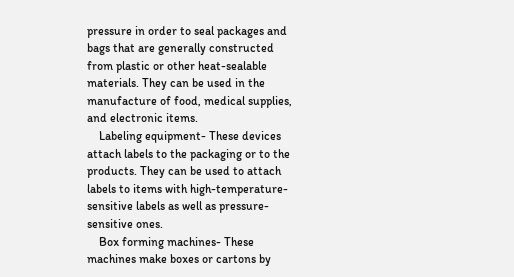pressure in order to seal packages and bags that are generally constructed from plastic or other heat-sealable materials. They can be used in the manufacture of food, medical supplies, and electronic items.
    Labeling equipment- These devices attach labels to the packaging or to the products. They can be used to attach labels to items with high-temperature-sensitive labels as well as pressure-sensitive ones.
    Box forming machines- These machines make boxes or cartons by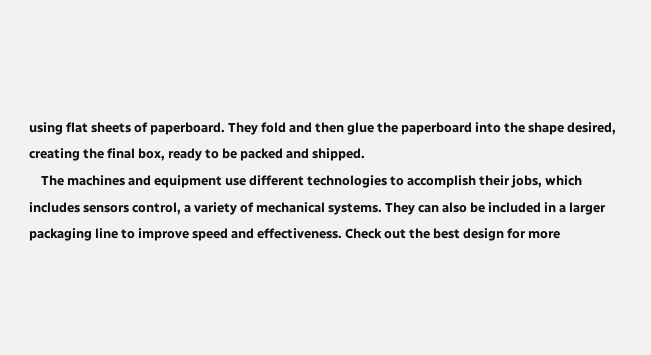using flat sheets of paperboard. They fold and then glue the paperboard into the shape desired, creating the final box, ready to be packed and shipped.
    The machines and equipment use different technologies to accomplish their jobs, which includes sensors control, a variety of mechanical systems. They can also be included in a larger packaging line to improve speed and effectiveness. Check out the best design for more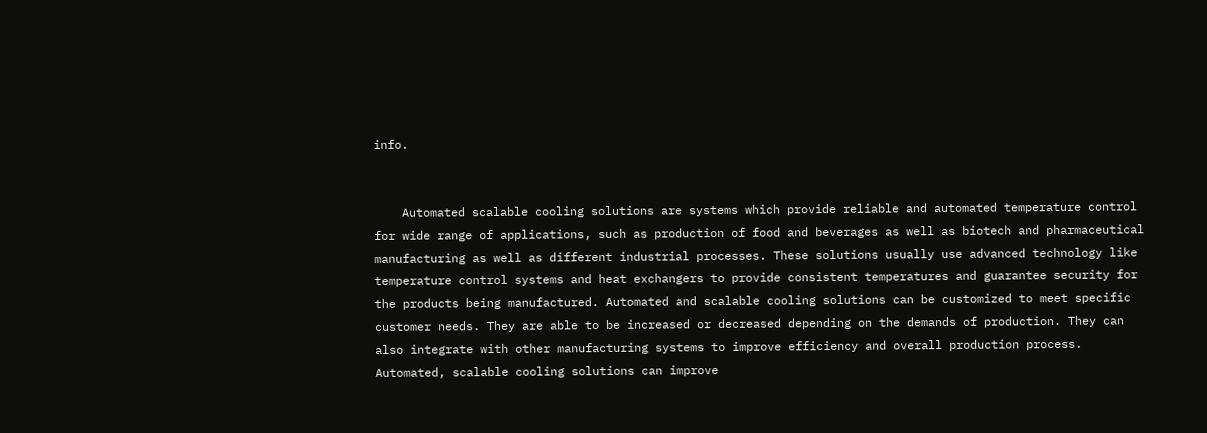info.


    Automated scalable cooling solutions are systems which provide reliable and automated temperature control for wide range of applications, such as production of food and beverages as well as biotech and pharmaceutical manufacturing as well as different industrial processes. These solutions usually use advanced technology like temperature control systems and heat exchangers to provide consistent temperatures and guarantee security for the products being manufactured. Automated and scalable cooling solutions can be customized to meet specific customer needs. They are able to be increased or decreased depending on the demands of production. They can also integrate with other manufacturing systems to improve efficiency and overall production process. Automated, scalable cooling solutions can improve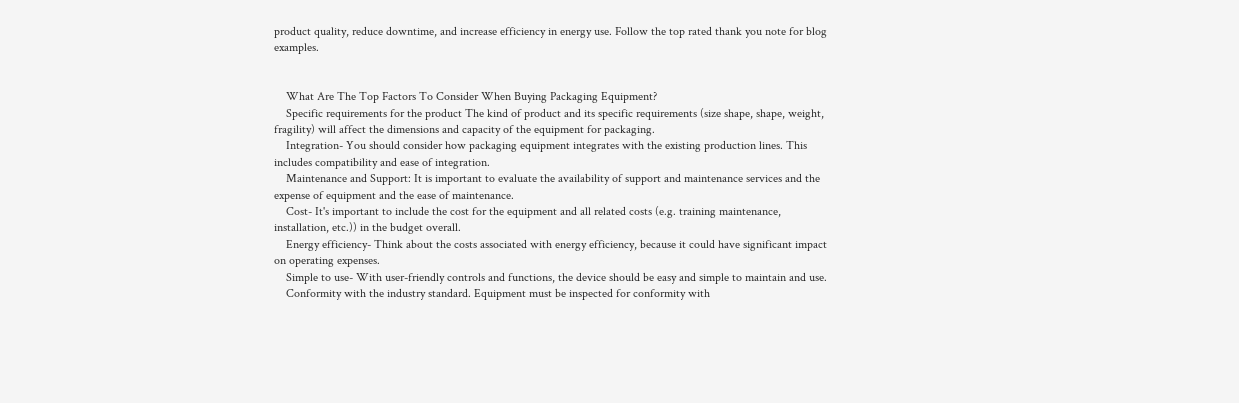product quality, reduce downtime, and increase efficiency in energy use. Follow the top rated thank you note for blog examples.


    What Are The Top Factors To Consider When Buying Packaging Equipment?
    Specific requirements for the product The kind of product and its specific requirements (size shape, shape, weight, fragility) will affect the dimensions and capacity of the equipment for packaging.
    Integration- You should consider how packaging equipment integrates with the existing production lines. This includes compatibility and ease of integration.
    Maintenance and Support: It is important to evaluate the availability of support and maintenance services and the expense of equipment and the ease of maintenance.
    Cost- It's important to include the cost for the equipment and all related costs (e.g. training maintenance, installation, etc.)) in the budget overall.
    Energy efficiency- Think about the costs associated with energy efficiency, because it could have significant impact on operating expenses.
    Simple to use- With user-friendly controls and functions, the device should be easy and simple to maintain and use.
    Conformity with the industry standard. Equipment must be inspected for conformity with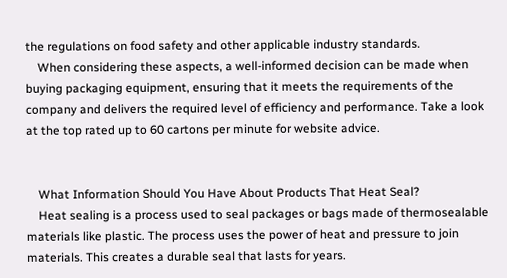the regulations on food safety and other applicable industry standards.
    When considering these aspects, a well-informed decision can be made when buying packaging equipment, ensuring that it meets the requirements of the company and delivers the required level of efficiency and performance. Take a look at the top rated up to 60 cartons per minute for website advice.


    What Information Should You Have About Products That Heat Seal?
    Heat sealing is a process used to seal packages or bags made of thermosealable materials like plastic. The process uses the power of heat and pressure to join materials. This creates a durable seal that lasts for years.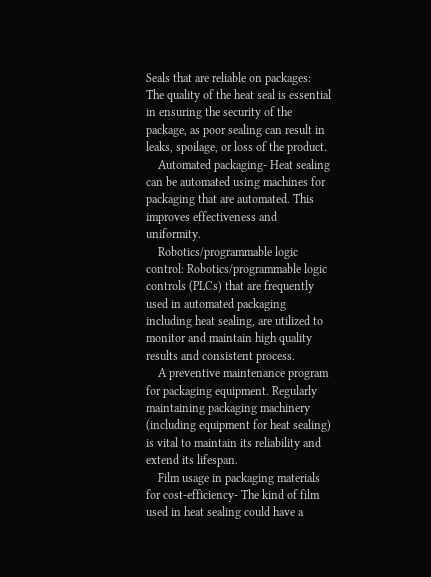Seals that are reliable on packages: The quality of the heat seal is essential in ensuring the security of the package, as poor sealing can result in leaks, spoilage, or loss of the product.
    Automated packaging- Heat sealing can be automated using machines for packaging that are automated. This improves effectiveness and uniformity.
    Robotics/programmable logic control: Robotics/programmable logic controls (PLCs) that are frequently used in automated packaging including heat sealing, are utilized to monitor and maintain high quality results and consistent process.
    A preventive maintenance program for packaging equipment. Regularly maintaining packaging machinery (including equipment for heat sealing) is vital to maintain its reliability and extend its lifespan.
    Film usage in packaging materials for cost-efficiency- The kind of film used in heat sealing could have a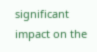significant impact on the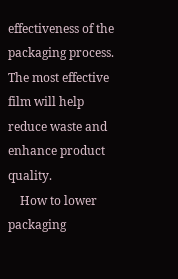effectiveness of the packaging process. The most effective film will help reduce waste and enhance product quality.
    How to lower packaging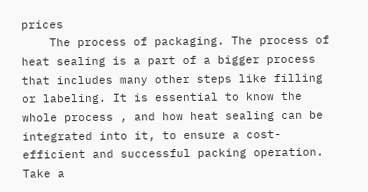prices
    The process of packaging. The process of heat sealing is a part of a bigger process that includes many other steps like filling or labeling. It is essential to know the whole process , and how heat sealing can be integrated into it, to ensure a cost-efficient and successful packing operation. Take a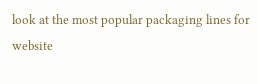look at the most popular packaging lines for website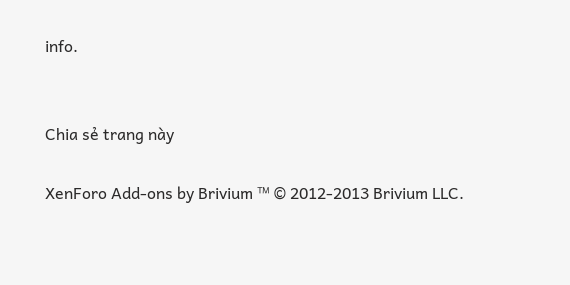info.


Chia sẻ trang này

XenForo Add-ons by Brivium ™ © 2012-2013 Brivium LLC.